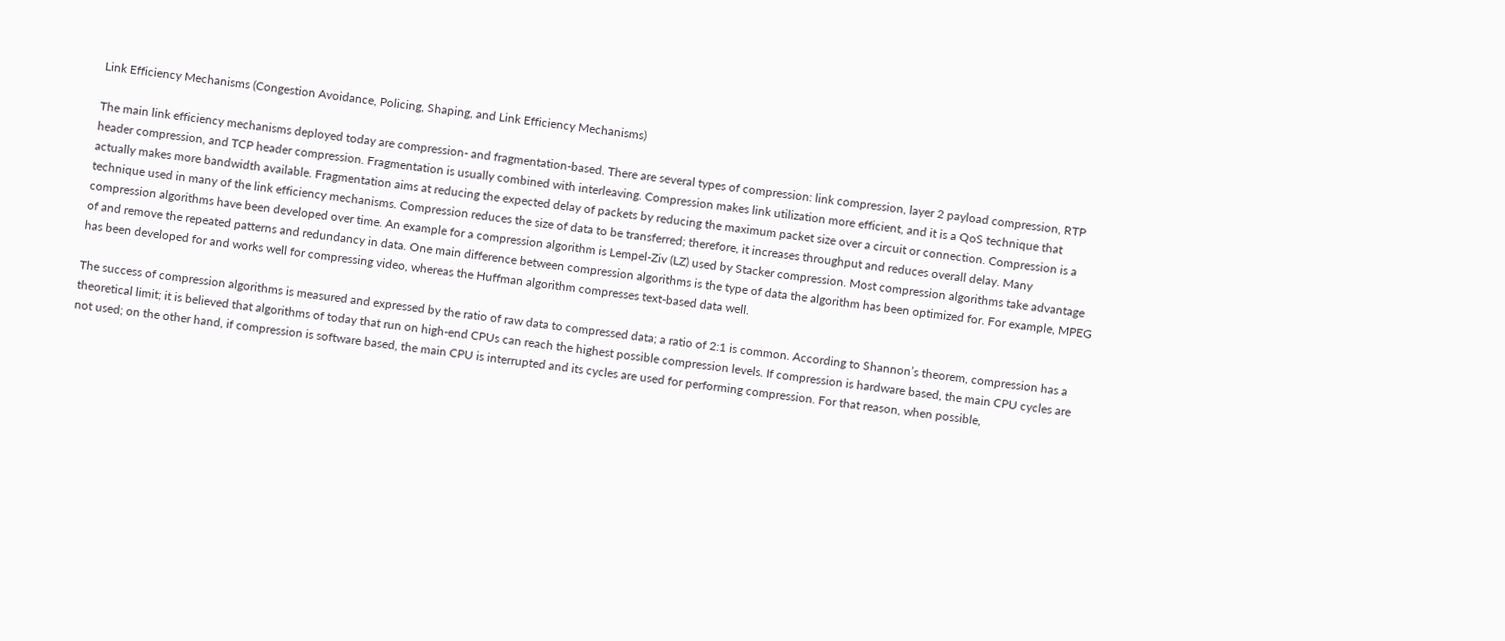Link Efficiency Mechanisms (Congestion Avoidance, Policing, Shaping, and Link Efficiency Mechanisms)

The main link efficiency mechanisms deployed today are compression- and fragmentation-based. There are several types of compression: link compression, layer 2 payload compression, RTP header compression, and TCP header compression. Fragmentation is usually combined with interleaving. Compression makes link utilization more efficient, and it is a QoS technique that actually makes more bandwidth available. Fragmentation aims at reducing the expected delay of packets by reducing the maximum packet size over a circuit or connection. Compression is a technique used in many of the link efficiency mechanisms. Compression reduces the size of data to be transferred; therefore, it increases throughput and reduces overall delay. Many compression algorithms have been developed over time. An example for a compression algorithm is Lempel-Ziv (LZ) used by Stacker compression. Most compression algorithms take advantage of and remove the repeated patterns and redundancy in data. One main difference between compression algorithms is the type of data the algorithm has been optimized for. For example, MPEG has been developed for and works well for compressing video, whereas the Huffman algorithm compresses text-based data well.

The success of compression algorithms is measured and expressed by the ratio of raw data to compressed data; a ratio of 2:1 is common. According to Shannon’s theorem, compression has a theoretical limit; it is believed that algorithms of today that run on high-end CPUs can reach the highest possible compression levels. If compression is hardware based, the main CPU cycles are not used; on the other hand, if compression is software based, the main CPU is interrupted and its cycles are used for performing compression. For that reason, when possible,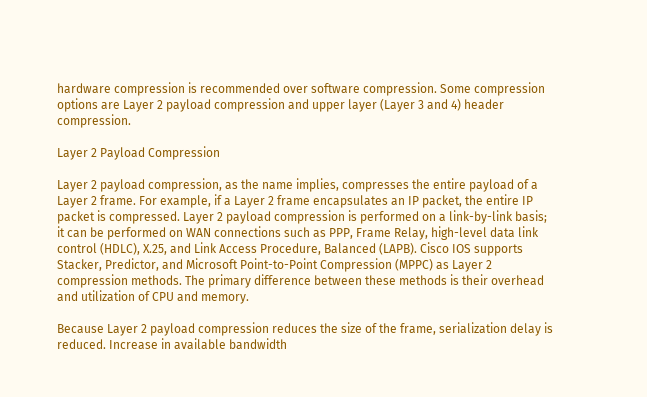hardware compression is recommended over software compression. Some compression options are Layer 2 payload compression and upper layer (Layer 3 and 4) header compression.

Layer 2 Payload Compression

Layer 2 payload compression, as the name implies, compresses the entire payload of a Layer 2 frame. For example, if a Layer 2 frame encapsulates an IP packet, the entire IP packet is compressed. Layer 2 payload compression is performed on a link-by-link basis; it can be performed on WAN connections such as PPP, Frame Relay, high-level data link control (HDLC), X.25, and Link Access Procedure, Balanced (LAPB). Cisco IOS supports Stacker, Predictor, and Microsoft Point-to-Point Compression (MPPC) as Layer 2 compression methods. The primary difference between these methods is their overhead and utilization of CPU and memory.

Because Layer 2 payload compression reduces the size of the frame, serialization delay is reduced. Increase in available bandwidth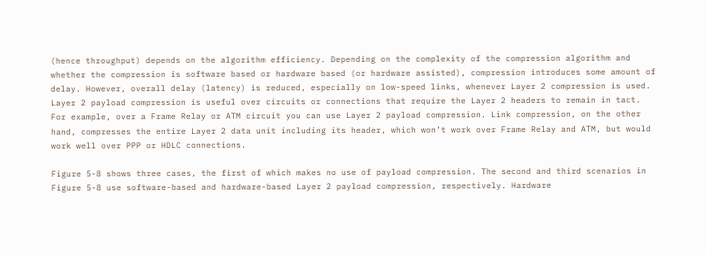(hence throughput) depends on the algorithm efficiency. Depending on the complexity of the compression algorithm and whether the compression is software based or hardware based (or hardware assisted), compression introduces some amount of delay. However, overall delay (latency) is reduced, especially on low-speed links, whenever Layer 2 compression is used. Layer 2 payload compression is useful over circuits or connections that require the Layer 2 headers to remain in tact. For example, over a Frame Relay or ATM circuit you can use Layer 2 payload compression. Link compression, on the other hand, compresses the entire Layer 2 data unit including its header, which won’t work over Frame Relay and ATM, but would work well over PPP or HDLC connections.

Figure 5-8 shows three cases, the first of which makes no use of payload compression. The second and third scenarios in Figure 5-8 use software-based and hardware-based Layer 2 payload compression, respectively. Hardware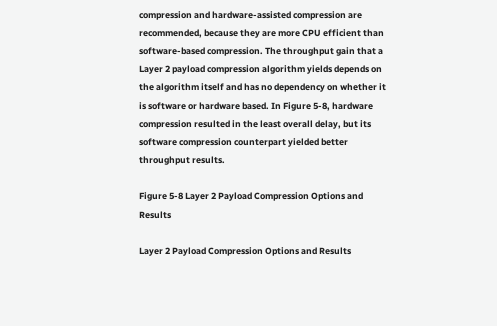compression and hardware-assisted compression are recommended, because they are more CPU efficient than software-based compression. The throughput gain that a Layer 2 payload compression algorithm yields depends on the algorithm itself and has no dependency on whether it is software or hardware based. In Figure 5-8, hardware compression resulted in the least overall delay, but its software compression counterpart yielded better throughput results.

Figure 5-8 Layer 2 Payload Compression Options and Results

Layer 2 Payload Compression Options and Results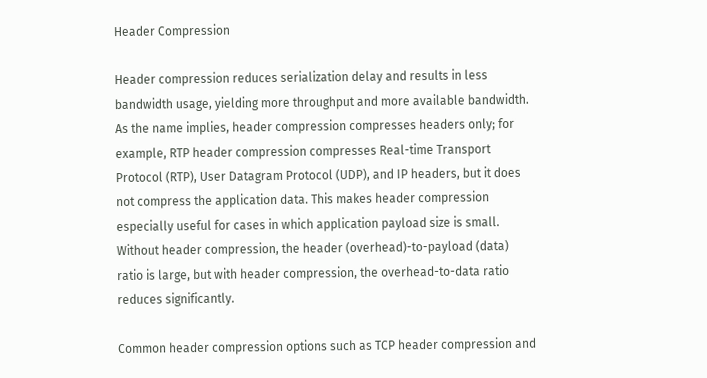Header Compression

Header compression reduces serialization delay and results in less bandwidth usage, yielding more throughput and more available bandwidth. As the name implies, header compression compresses headers only; for example, RTP header compression compresses Real-time Transport Protocol (RTP), User Datagram Protocol (UDP), and IP headers, but it does not compress the application data. This makes header compression especially useful for cases in which application payload size is small. Without header compression, the header (overhead)-to-payload (data) ratio is large, but with header compression, the overhead-to-data ratio reduces significantly.

Common header compression options such as TCP header compression and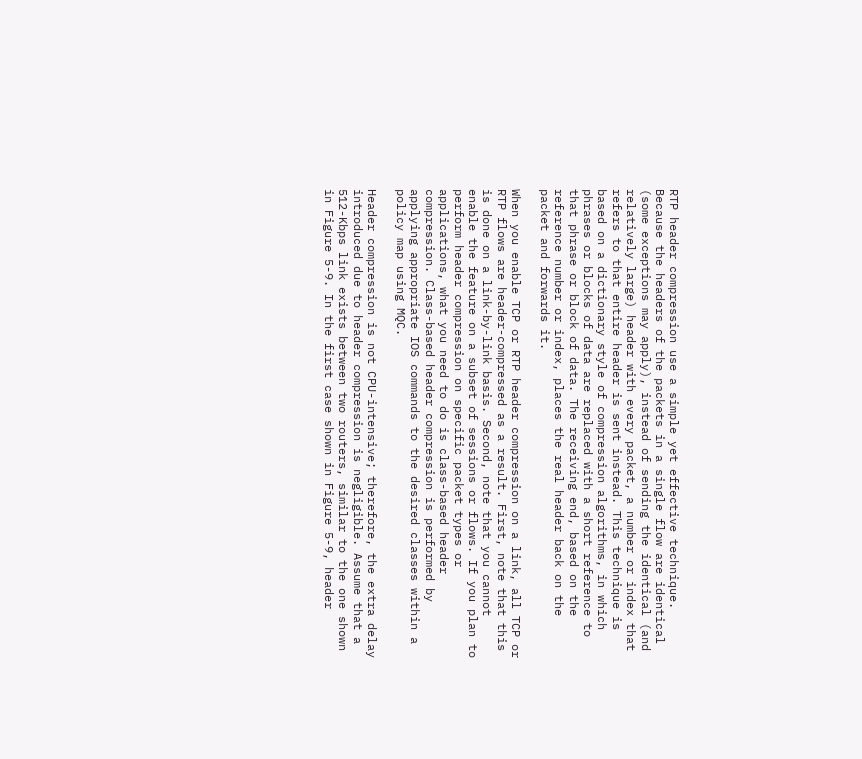RTP header compression use a simple yet effective technique. Because the headers of the packets in a single flow are identical (some exceptions may apply), instead of sending the identical (and relatively large) header with every packet, a number or index that refers to that entire header is sent instead. This technique is based on a dictionary style of compression algorithms, in which phrases or blocks of data are replaced with a short reference to that phrase or block of data. The receiving end, based on the reference number or index, places the real header back on the packet and forwards it.

When you enable TCP or RTP header compression on a link, all TCP or RTP flows are header-compressed as a result. First, note that this is done on a link-by-link basis. Second, note that you cannot enable the feature on a subset of sessions or flows. If you plan to perform header compression on specific packet types or applications, what you need to do is class-based header compression. Class-based header compression is performed by applying appropriate IOS commands to the desired classes within a policy map using MQC.

Header compression is not CPU-intensive; therefore, the extra delay introduced due to header compression is negligible. Assume that a 512-Kbps link exists between two routers, similar to the one shown in Figure 5-9. In the first case shown in Figure 5-9, header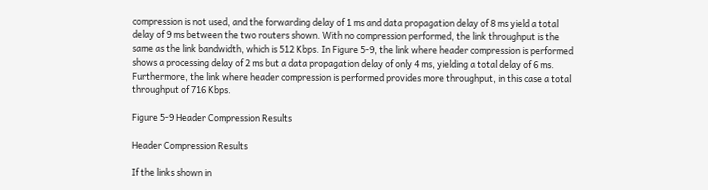compression is not used, and the forwarding delay of 1 ms and data propagation delay of 8 ms yield a total delay of 9 ms between the two routers shown. With no compression performed, the link throughput is the same as the link bandwidth, which is 512 Kbps. In Figure 5-9, the link where header compression is performed shows a processing delay of 2 ms but a data propagation delay of only 4 ms, yielding a total delay of 6 ms. Furthermore, the link where header compression is performed provides more throughput, in this case a total throughput of 716 Kbps.

Figure 5-9 Header Compression Results

Header Compression Results

If the links shown in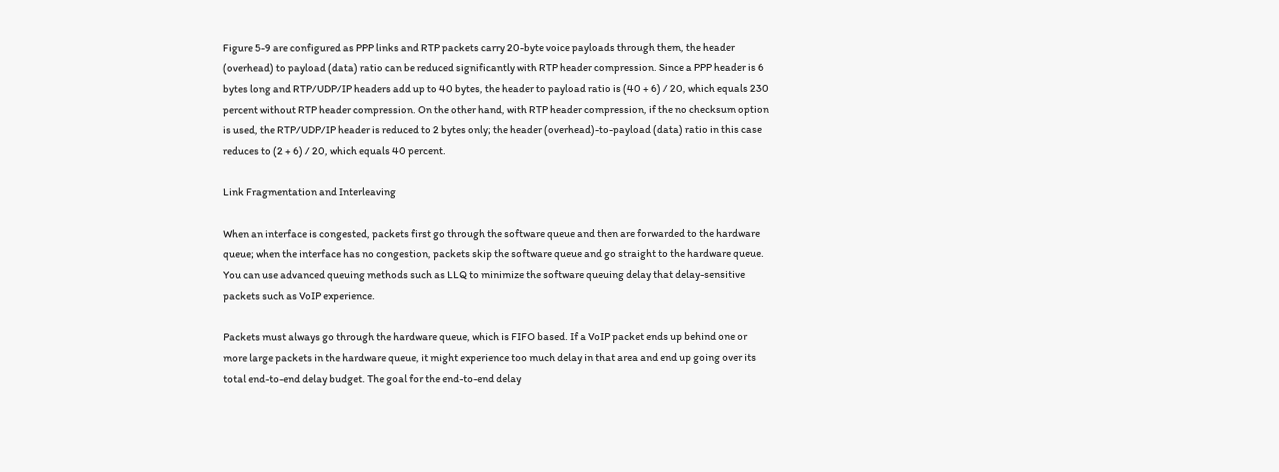Figure 5-9 are configured as PPP links and RTP packets carry 20-byte voice payloads through them, the header (overhead) to payload (data) ratio can be reduced significantly with RTP header compression. Since a PPP header is 6 bytes long and RTP/UDP/IP headers add up to 40 bytes, the header to payload ratio is (40 + 6) / 20, which equals 230 percent without RTP header compression. On the other hand, with RTP header compression, if the no checksum option is used, the RTP/UDP/IP header is reduced to 2 bytes only; the header (overhead)-to-payload (data) ratio in this case reduces to (2 + 6) / 20, which equals 40 percent.

Link Fragmentation and Interleaving

When an interface is congested, packets first go through the software queue and then are forwarded to the hardware queue; when the interface has no congestion, packets skip the software queue and go straight to the hardware queue. You can use advanced queuing methods such as LLQ to minimize the software queuing delay that delay-sensitive packets such as VoIP experience.

Packets must always go through the hardware queue, which is FIFO based. If a VoIP packet ends up behind one or more large packets in the hardware queue, it might experience too much delay in that area and end up going over its total end-to-end delay budget. The goal for the end-to-end delay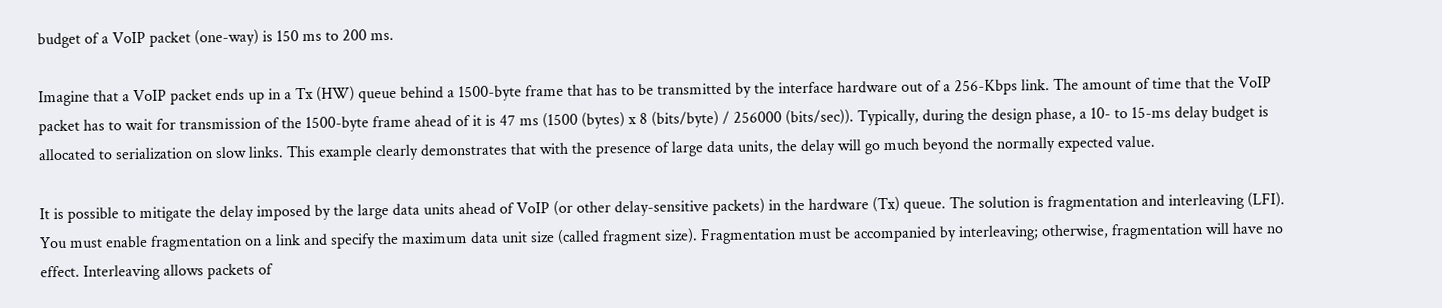budget of a VoIP packet (one-way) is 150 ms to 200 ms.

Imagine that a VoIP packet ends up in a Tx (HW) queue behind a 1500-byte frame that has to be transmitted by the interface hardware out of a 256-Kbps link. The amount of time that the VoIP packet has to wait for transmission of the 1500-byte frame ahead of it is 47 ms (1500 (bytes) x 8 (bits/byte) / 256000 (bits/sec)). Typically, during the design phase, a 10- to 15-ms delay budget is allocated to serialization on slow links. This example clearly demonstrates that with the presence of large data units, the delay will go much beyond the normally expected value.

It is possible to mitigate the delay imposed by the large data units ahead of VoIP (or other delay-sensitive packets) in the hardware (Tx) queue. The solution is fragmentation and interleaving (LFI). You must enable fragmentation on a link and specify the maximum data unit size (called fragment size). Fragmentation must be accompanied by interleaving; otherwise, fragmentation will have no effect. Interleaving allows packets of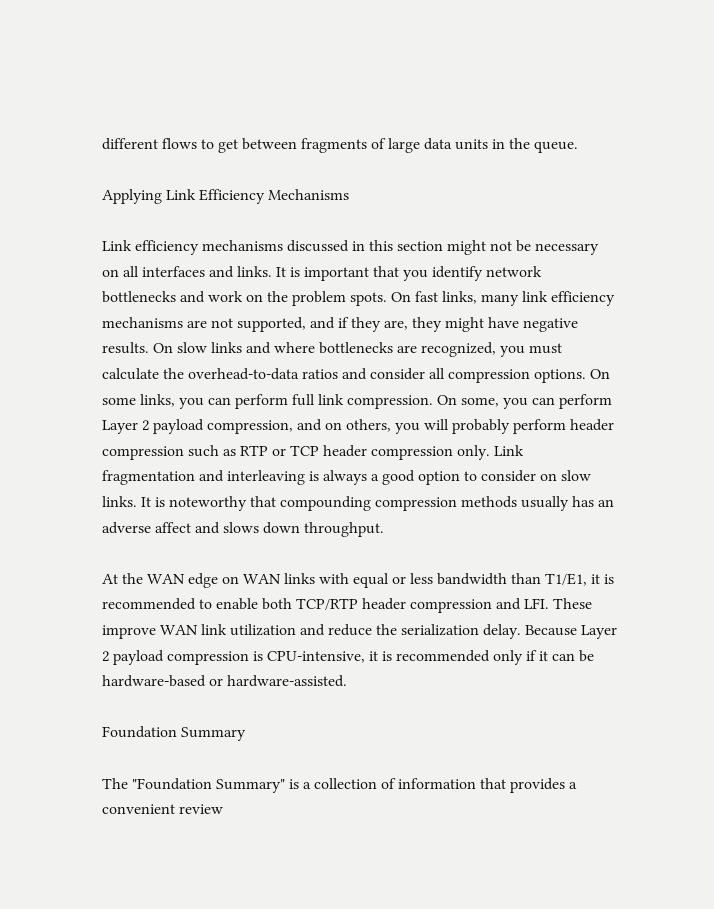different flows to get between fragments of large data units in the queue.

Applying Link Efficiency Mechanisms

Link efficiency mechanisms discussed in this section might not be necessary on all interfaces and links. It is important that you identify network bottlenecks and work on the problem spots. On fast links, many link efficiency mechanisms are not supported, and if they are, they might have negative results. On slow links and where bottlenecks are recognized, you must calculate the overhead-to-data ratios and consider all compression options. On some links, you can perform full link compression. On some, you can perform Layer 2 payload compression, and on others, you will probably perform header compression such as RTP or TCP header compression only. Link fragmentation and interleaving is always a good option to consider on slow links. It is noteworthy that compounding compression methods usually has an adverse affect and slows down throughput.

At the WAN edge on WAN links with equal or less bandwidth than T1/E1, it is recommended to enable both TCP/RTP header compression and LFI. These improve WAN link utilization and reduce the serialization delay. Because Layer 2 payload compression is CPU-intensive, it is recommended only if it can be hardware-based or hardware-assisted.

Foundation Summary

The "Foundation Summary" is a collection of information that provides a convenient review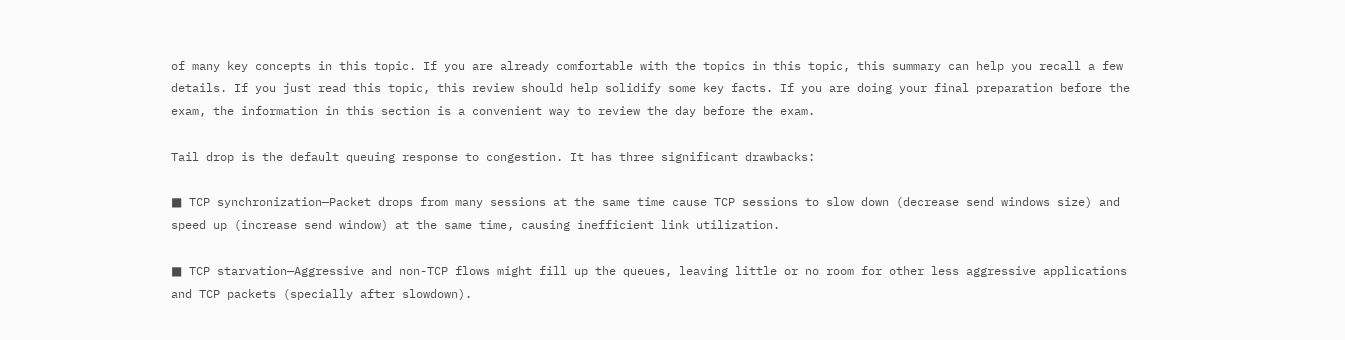of many key concepts in this topic. If you are already comfortable with the topics in this topic, this summary can help you recall a few details. If you just read this topic, this review should help solidify some key facts. If you are doing your final preparation before the exam, the information in this section is a convenient way to review the day before the exam.

Tail drop is the default queuing response to congestion. It has three significant drawbacks:

■ TCP synchronization—Packet drops from many sessions at the same time cause TCP sessions to slow down (decrease send windows size) and speed up (increase send window) at the same time, causing inefficient link utilization.

■ TCP starvation—Aggressive and non-TCP flows might fill up the queues, leaving little or no room for other less aggressive applications and TCP packets (specially after slowdown).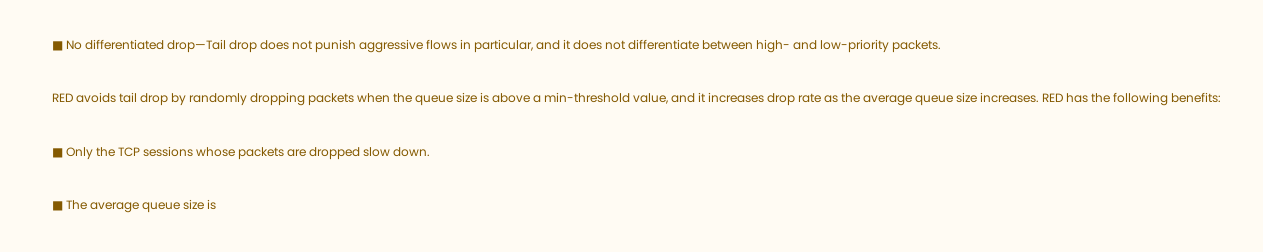■ No differentiated drop—Tail drop does not punish aggressive flows in particular, and it does not differentiate between high- and low-priority packets.

RED avoids tail drop by randomly dropping packets when the queue size is above a min-threshold value, and it increases drop rate as the average queue size increases. RED has the following benefits:

■ Only the TCP sessions whose packets are dropped slow down.

■ The average queue size is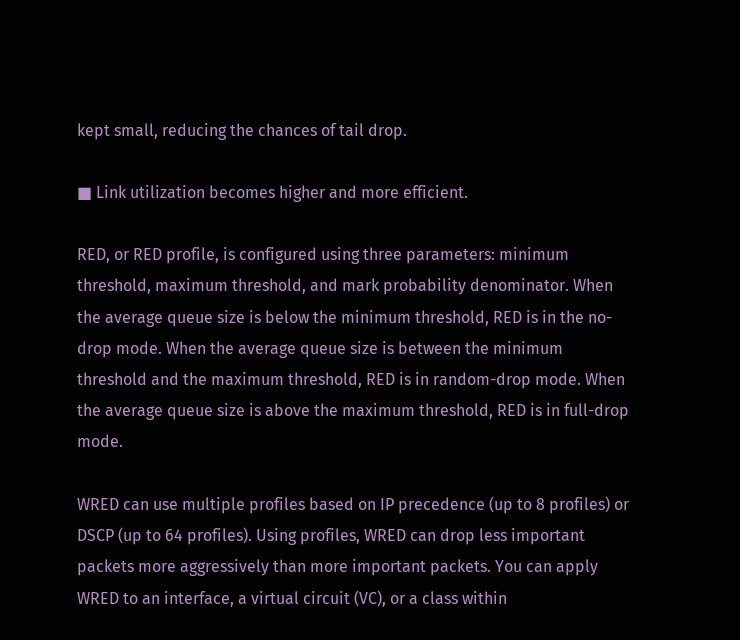kept small, reducing the chances of tail drop.

■ Link utilization becomes higher and more efficient.

RED, or RED profile, is configured using three parameters: minimum threshold, maximum threshold, and mark probability denominator. When the average queue size is below the minimum threshold, RED is in the no-drop mode. When the average queue size is between the minimum threshold and the maximum threshold, RED is in random-drop mode. When the average queue size is above the maximum threshold, RED is in full-drop mode.

WRED can use multiple profiles based on IP precedence (up to 8 profiles) or DSCP (up to 64 profiles). Using profiles, WRED can drop less important packets more aggressively than more important packets. You can apply WRED to an interface, a virtual circuit (VC), or a class within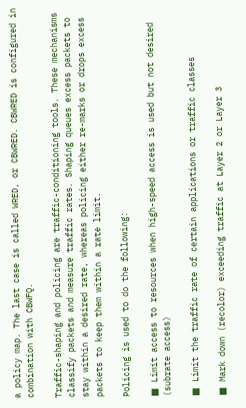a policy map. The last case is called WRED, or CBWRED. CBWRED is configured in combination with CBWFQ.

Traffic-shaping and policing are traffic-conditioning tools. These mechanisms classify packets and measure traffic rates. Shaping queues excess packets to stay within a desired rate, whereas policing either re-marks or drops excess packets to keep them within a rate limit.

Policing is used to do the following:

■ Limit access to resources when high-speed access is used but not desired (subrate access)

■ Limit the traffic rate of certain applications or traffic classes

■ Mark down (recolor) exceeding traffic at Layer 2 or Layer 3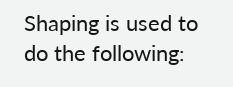Shaping is used to do the following: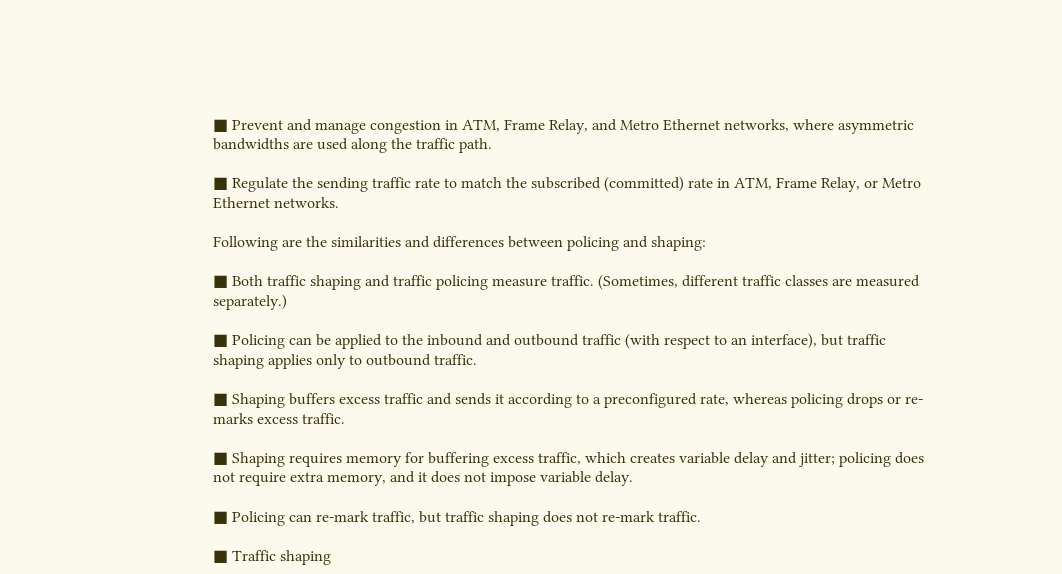■ Prevent and manage congestion in ATM, Frame Relay, and Metro Ethernet networks, where asymmetric bandwidths are used along the traffic path.

■ Regulate the sending traffic rate to match the subscribed (committed) rate in ATM, Frame Relay, or Metro Ethernet networks.

Following are the similarities and differences between policing and shaping:

■ Both traffic shaping and traffic policing measure traffic. (Sometimes, different traffic classes are measured separately.)

■ Policing can be applied to the inbound and outbound traffic (with respect to an interface), but traffic shaping applies only to outbound traffic.

■ Shaping buffers excess traffic and sends it according to a preconfigured rate, whereas policing drops or re-marks excess traffic.

■ Shaping requires memory for buffering excess traffic, which creates variable delay and jitter; policing does not require extra memory, and it does not impose variable delay.

■ Policing can re-mark traffic, but traffic shaping does not re-mark traffic.

■ Traffic shaping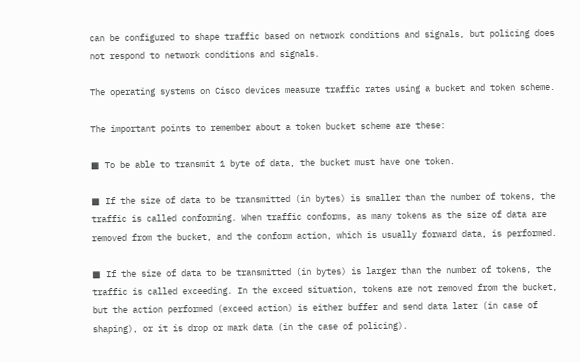can be configured to shape traffic based on network conditions and signals, but policing does not respond to network conditions and signals.

The operating systems on Cisco devices measure traffic rates using a bucket and token scheme.

The important points to remember about a token bucket scheme are these:

■ To be able to transmit 1 byte of data, the bucket must have one token.

■ If the size of data to be transmitted (in bytes) is smaller than the number of tokens, the traffic is called conforming. When traffic conforms, as many tokens as the size of data are removed from the bucket, and the conform action, which is usually forward data, is performed.

■ If the size of data to be transmitted (in bytes) is larger than the number of tokens, the traffic is called exceeding. In the exceed situation, tokens are not removed from the bucket, but the action performed (exceed action) is either buffer and send data later (in case of shaping), or it is drop or mark data (in the case of policing).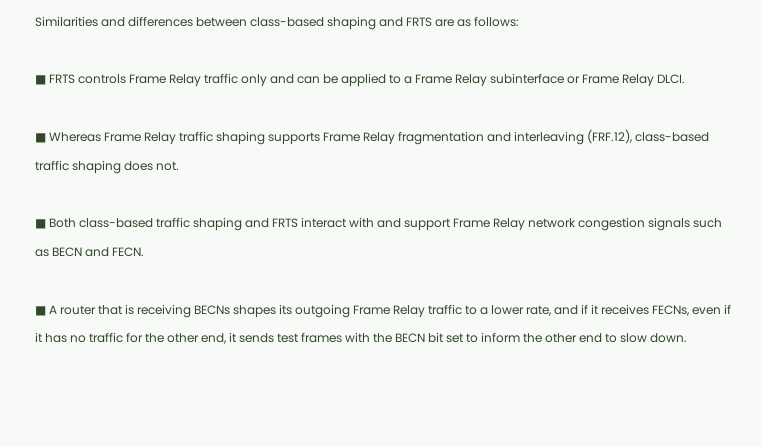Similarities and differences between class-based shaping and FRTS are as follows:

■ FRTS controls Frame Relay traffic only and can be applied to a Frame Relay subinterface or Frame Relay DLCI.

■ Whereas Frame Relay traffic shaping supports Frame Relay fragmentation and interleaving (FRF.12), class-based traffic shaping does not.

■ Both class-based traffic shaping and FRTS interact with and support Frame Relay network congestion signals such as BECN and FECN.

■ A router that is receiving BECNs shapes its outgoing Frame Relay traffic to a lower rate, and if it receives FECNs, even if it has no traffic for the other end, it sends test frames with the BECN bit set to inform the other end to slow down.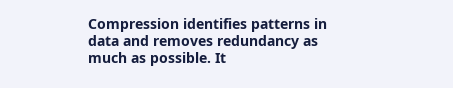Compression identifies patterns in data and removes redundancy as much as possible. It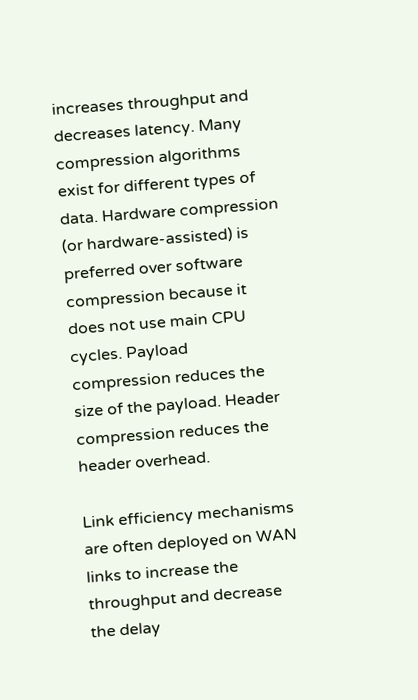increases throughput and decreases latency. Many compression algorithms exist for different types of data. Hardware compression (or hardware-assisted) is preferred over software compression because it does not use main CPU cycles. Payload compression reduces the size of the payload. Header compression reduces the header overhead.

Link efficiency mechanisms are often deployed on WAN links to increase the throughput and decrease the delay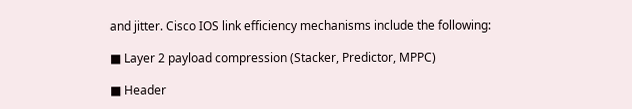and jitter. Cisco IOS link efficiency mechanisms include the following:

■ Layer 2 payload compression (Stacker, Predictor, MPPC)

■ Header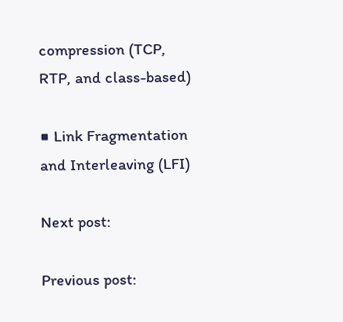compression (TCP, RTP, and class-based)

■ Link Fragmentation and Interleaving (LFI)

Next post:

Previous post: